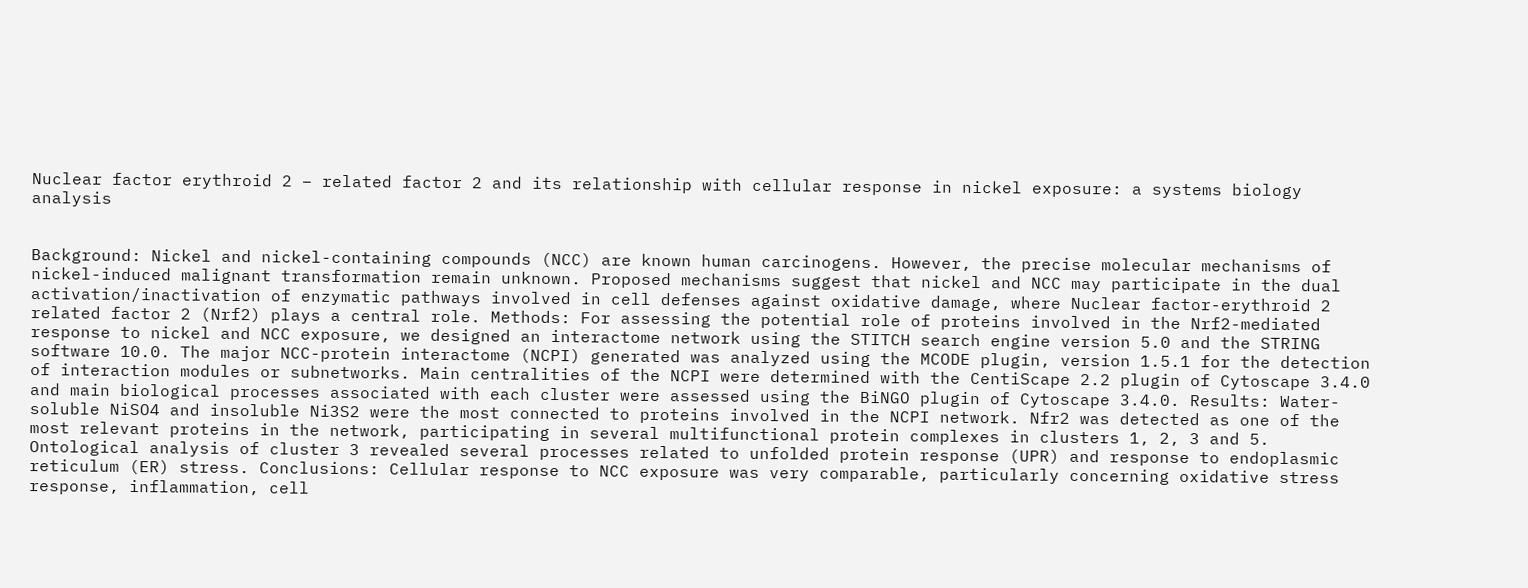Nuclear factor erythroid 2 – related factor 2 and its relationship with cellular response in nickel exposure: a systems biology analysis


Background: Nickel and nickel-containing compounds (NCC) are known human carcinogens. However, the precise molecular mechanisms of nickel-induced malignant transformation remain unknown. Proposed mechanisms suggest that nickel and NCC may participate in the dual activation/inactivation of enzymatic pathways involved in cell defenses against oxidative damage, where Nuclear factor-erythroid 2 related factor 2 (Nrf2) plays a central role. Methods: For assessing the potential role of proteins involved in the Nrf2-mediated response to nickel and NCC exposure, we designed an interactome network using the STITCH search engine version 5.0 and the STRING software 10.0. The major NCC-protein interactome (NCPI) generated was analyzed using the MCODE plugin, version 1.5.1 for the detection of interaction modules or subnetworks. Main centralities of the NCPI were determined with the CentiScape 2.2 plugin of Cytoscape 3.4.0 and main biological processes associated with each cluster were assessed using the BiNGO plugin of Cytoscape 3.4.0. Results: Water-soluble NiSO4 and insoluble Ni3S2 were the most connected to proteins involved in the NCPI network. Nfr2 was detected as one of the most relevant proteins in the network, participating in several multifunctional protein complexes in clusters 1, 2, 3 and 5. Ontological analysis of cluster 3 revealed several processes related to unfolded protein response (UPR) and response to endoplasmic reticulum (ER) stress. Conclusions: Cellular response to NCC exposure was very comparable, particularly concerning oxidative stress response, inflammation, cell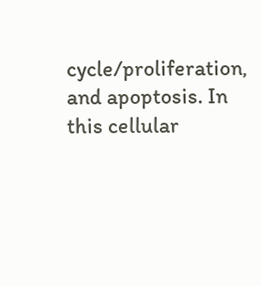cycle/proliferation, and apoptosis. In this cellular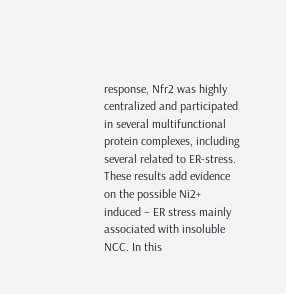response, Nfr2 was highly centralized and participated in several multifunctional protein complexes, including several related to ER-stress. These results add evidence on the possible Ni2+ induced – ER stress mainly associated with insoluble NCC. In this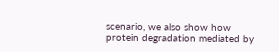scenario, we also show how protein degradation mediated by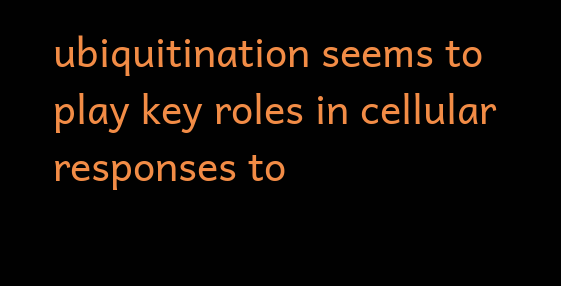ubiquitination seems to play key roles in cellular responses to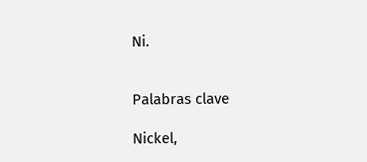Ni.


Palabras clave

Nickel,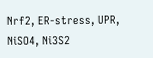Nrf2, ER-stress, UPR, NiSO4, Ni3S2